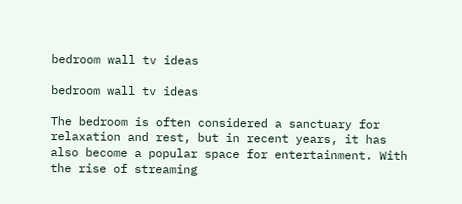bedroom wall tv ideas

bedroom wall tv ideas

The bedroom is often considered a sanctuary for relaxation and rest, but in recent years, it has also become a popular space for entertainment. With the rise of streaming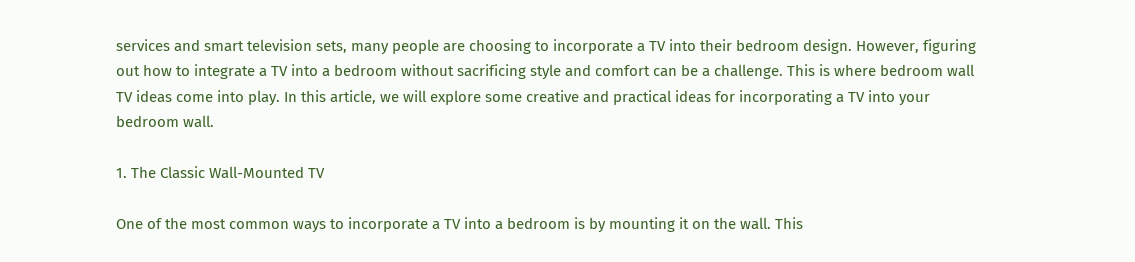services and smart television sets, many people are choosing to incorporate a TV into their bedroom design. However, figuring out how to integrate a TV into a bedroom without sacrificing style and comfort can be a challenge. This is where bedroom wall TV ideas come into play. In this article, we will explore some creative and practical ideas for incorporating a TV into your bedroom wall.

1. The Classic Wall-Mounted TV

One of the most common ways to incorporate a TV into a bedroom is by mounting it on the wall. This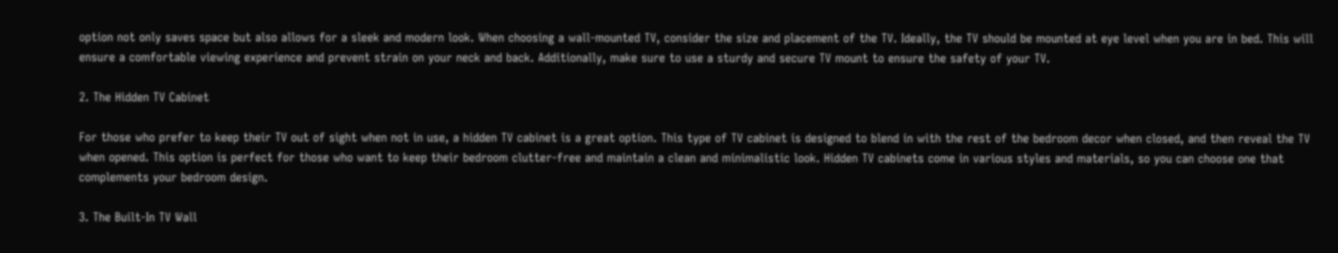option not only saves space but also allows for a sleek and modern look. When choosing a wall-mounted TV, consider the size and placement of the TV. Ideally, the TV should be mounted at eye level when you are in bed. This will ensure a comfortable viewing experience and prevent strain on your neck and back. Additionally, make sure to use a sturdy and secure TV mount to ensure the safety of your TV.

2. The Hidden TV Cabinet

For those who prefer to keep their TV out of sight when not in use, a hidden TV cabinet is a great option. This type of TV cabinet is designed to blend in with the rest of the bedroom decor when closed, and then reveal the TV when opened. This option is perfect for those who want to keep their bedroom clutter-free and maintain a clean and minimalistic look. Hidden TV cabinets come in various styles and materials, so you can choose one that complements your bedroom design.

3. The Built-In TV Wall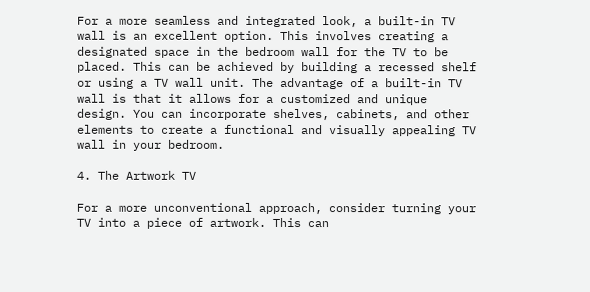For a more seamless and integrated look, a built-in TV wall is an excellent option. This involves creating a designated space in the bedroom wall for the TV to be placed. This can be achieved by building a recessed shelf or using a TV wall unit. The advantage of a built-in TV wall is that it allows for a customized and unique design. You can incorporate shelves, cabinets, and other elements to create a functional and visually appealing TV wall in your bedroom.

4. The Artwork TV

For a more unconventional approach, consider turning your TV into a piece of artwork. This can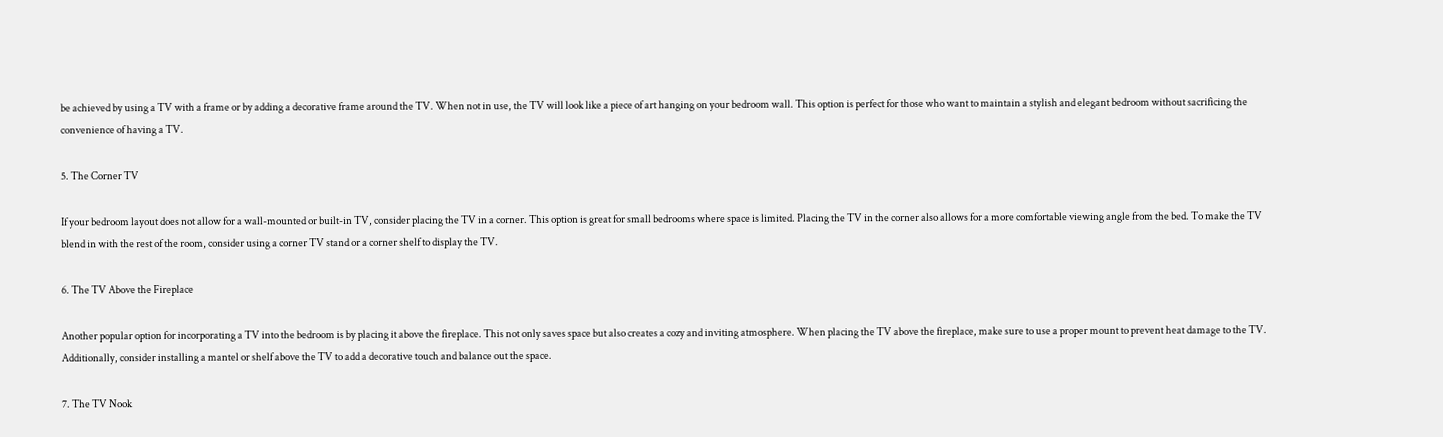be achieved by using a TV with a frame or by adding a decorative frame around the TV. When not in use, the TV will look like a piece of art hanging on your bedroom wall. This option is perfect for those who want to maintain a stylish and elegant bedroom without sacrificing the convenience of having a TV.

5. The Corner TV

If your bedroom layout does not allow for a wall-mounted or built-in TV, consider placing the TV in a corner. This option is great for small bedrooms where space is limited. Placing the TV in the corner also allows for a more comfortable viewing angle from the bed. To make the TV blend in with the rest of the room, consider using a corner TV stand or a corner shelf to display the TV.

6. The TV Above the Fireplace

Another popular option for incorporating a TV into the bedroom is by placing it above the fireplace. This not only saves space but also creates a cozy and inviting atmosphere. When placing the TV above the fireplace, make sure to use a proper mount to prevent heat damage to the TV. Additionally, consider installing a mantel or shelf above the TV to add a decorative touch and balance out the space.

7. The TV Nook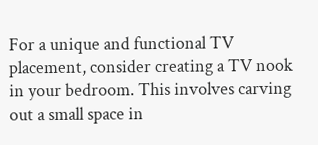For a unique and functional TV placement, consider creating a TV nook in your bedroom. This involves carving out a small space in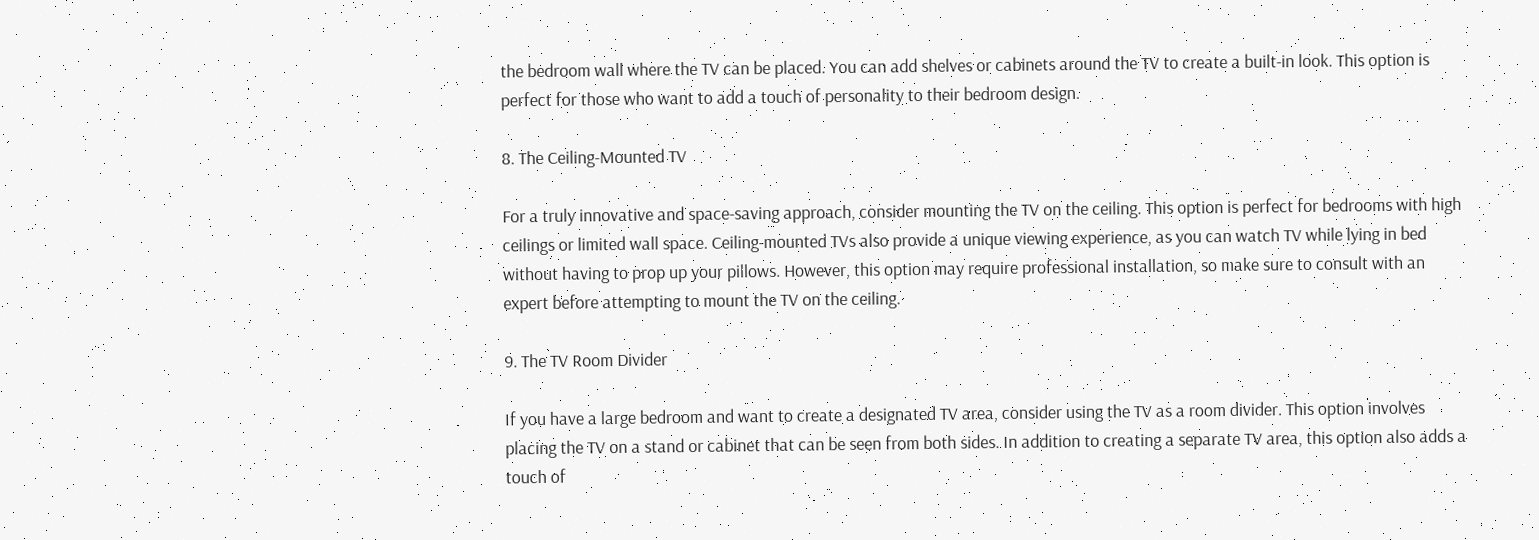the bedroom wall where the TV can be placed. You can add shelves or cabinets around the TV to create a built-in look. This option is perfect for those who want to add a touch of personality to their bedroom design.

8. The Ceiling-Mounted TV

For a truly innovative and space-saving approach, consider mounting the TV on the ceiling. This option is perfect for bedrooms with high ceilings or limited wall space. Ceiling-mounted TVs also provide a unique viewing experience, as you can watch TV while lying in bed without having to prop up your pillows. However, this option may require professional installation, so make sure to consult with an expert before attempting to mount the TV on the ceiling.

9. The TV Room Divider

If you have a large bedroom and want to create a designated TV area, consider using the TV as a room divider. This option involves placing the TV on a stand or cabinet that can be seen from both sides. In addition to creating a separate TV area, this option also adds a touch of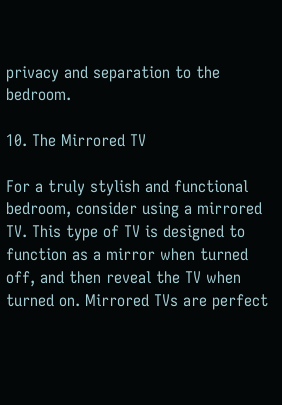privacy and separation to the bedroom.

10. The Mirrored TV

For a truly stylish and functional bedroom, consider using a mirrored TV. This type of TV is designed to function as a mirror when turned off, and then reveal the TV when turned on. Mirrored TVs are perfect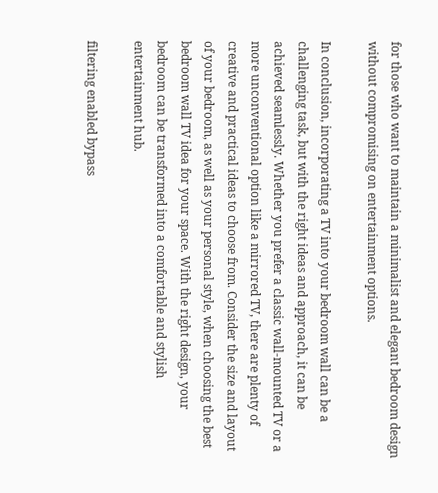for those who want to maintain a minimalist and elegant bedroom design without compromising on entertainment options.

In conclusion, incorporating a TV into your bedroom wall can be a challenging task, but with the right ideas and approach, it can be achieved seamlessly. Whether you prefer a classic wall-mounted TV or a more unconventional option like a mirrored TV, there are plenty of creative and practical ideas to choose from. Consider the size and layout of your bedroom, as well as your personal style, when choosing the best bedroom wall TV idea for your space. With the right design, your bedroom can be transformed into a comfortable and stylish entertainment hub.

filtering enabled bypass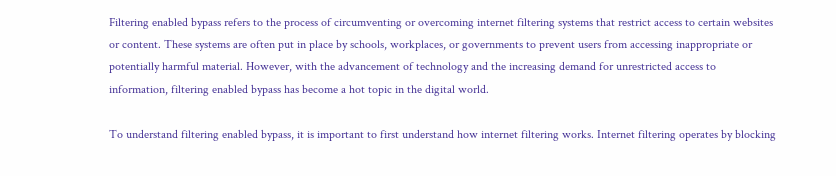Filtering enabled bypass refers to the process of circumventing or overcoming internet filtering systems that restrict access to certain websites or content. These systems are often put in place by schools, workplaces, or governments to prevent users from accessing inappropriate or potentially harmful material. However, with the advancement of technology and the increasing demand for unrestricted access to information, filtering enabled bypass has become a hot topic in the digital world.

To understand filtering enabled bypass, it is important to first understand how internet filtering works. Internet filtering operates by blocking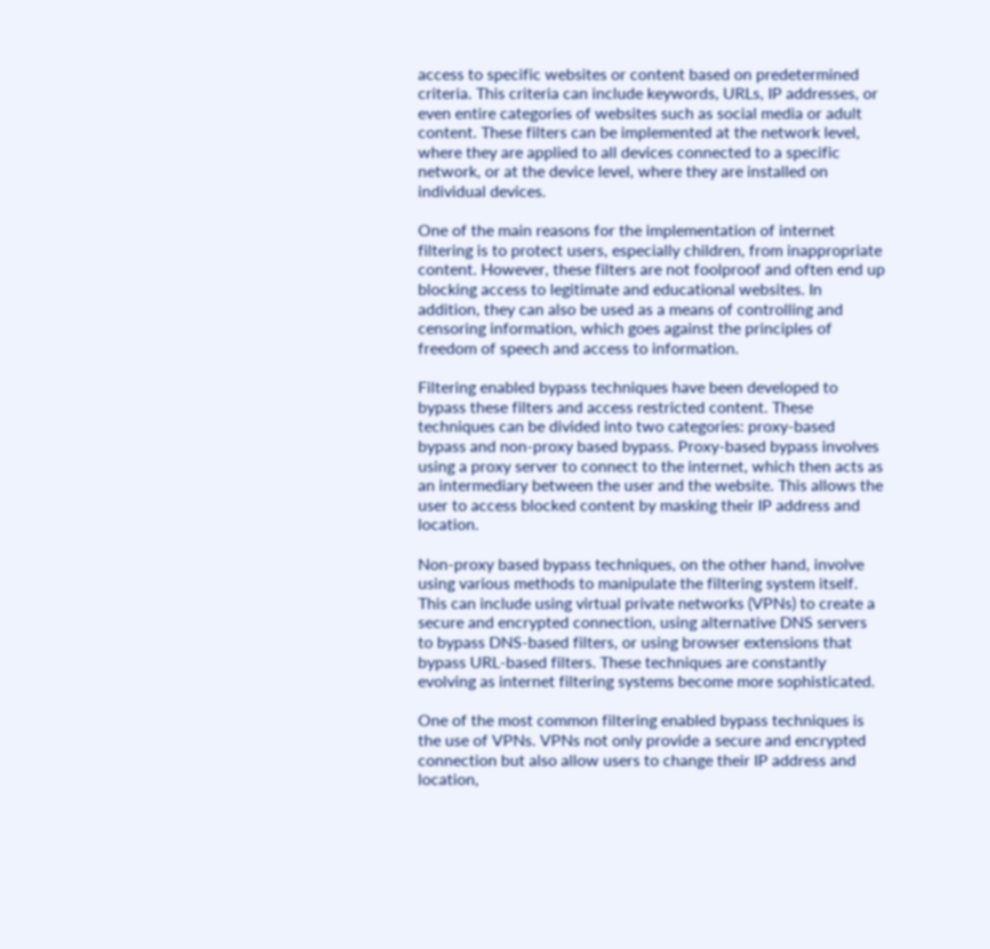access to specific websites or content based on predetermined criteria. This criteria can include keywords, URLs, IP addresses, or even entire categories of websites such as social media or adult content. These filters can be implemented at the network level, where they are applied to all devices connected to a specific network, or at the device level, where they are installed on individual devices.

One of the main reasons for the implementation of internet filtering is to protect users, especially children, from inappropriate content. However, these filters are not foolproof and often end up blocking access to legitimate and educational websites. In addition, they can also be used as a means of controlling and censoring information, which goes against the principles of freedom of speech and access to information.

Filtering enabled bypass techniques have been developed to bypass these filters and access restricted content. These techniques can be divided into two categories: proxy-based bypass and non-proxy based bypass. Proxy-based bypass involves using a proxy server to connect to the internet, which then acts as an intermediary between the user and the website. This allows the user to access blocked content by masking their IP address and location.

Non-proxy based bypass techniques, on the other hand, involve using various methods to manipulate the filtering system itself. This can include using virtual private networks (VPNs) to create a secure and encrypted connection, using alternative DNS servers to bypass DNS-based filters, or using browser extensions that bypass URL-based filters. These techniques are constantly evolving as internet filtering systems become more sophisticated.

One of the most common filtering enabled bypass techniques is the use of VPNs. VPNs not only provide a secure and encrypted connection but also allow users to change their IP address and location,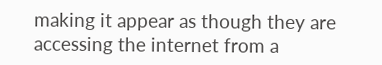making it appear as though they are accessing the internet from a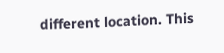different location. This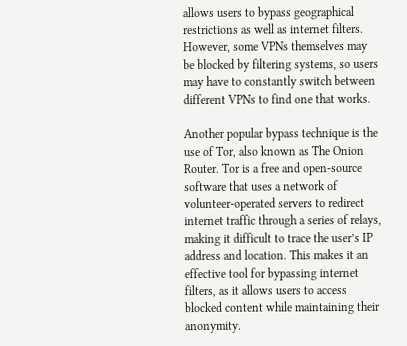allows users to bypass geographical restrictions as well as internet filters. However, some VPNs themselves may be blocked by filtering systems, so users may have to constantly switch between different VPNs to find one that works.

Another popular bypass technique is the use of Tor, also known as The Onion Router. Tor is a free and open-source software that uses a network of volunteer-operated servers to redirect internet traffic through a series of relays, making it difficult to trace the user’s IP address and location. This makes it an effective tool for bypassing internet filters, as it allows users to access blocked content while maintaining their anonymity.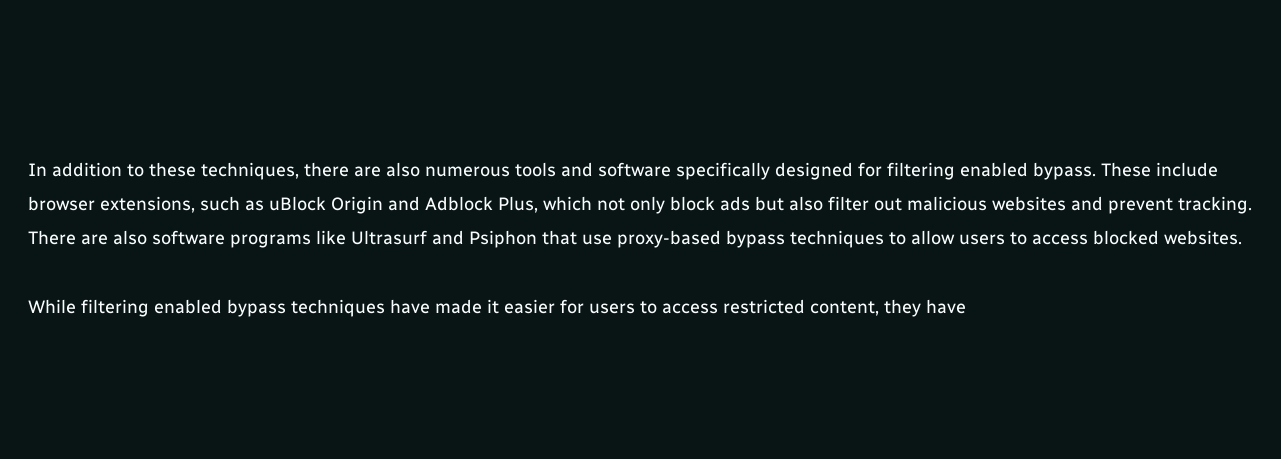In addition to these techniques, there are also numerous tools and software specifically designed for filtering enabled bypass. These include browser extensions, such as uBlock Origin and Adblock Plus, which not only block ads but also filter out malicious websites and prevent tracking. There are also software programs like Ultrasurf and Psiphon that use proxy-based bypass techniques to allow users to access blocked websites.

While filtering enabled bypass techniques have made it easier for users to access restricted content, they have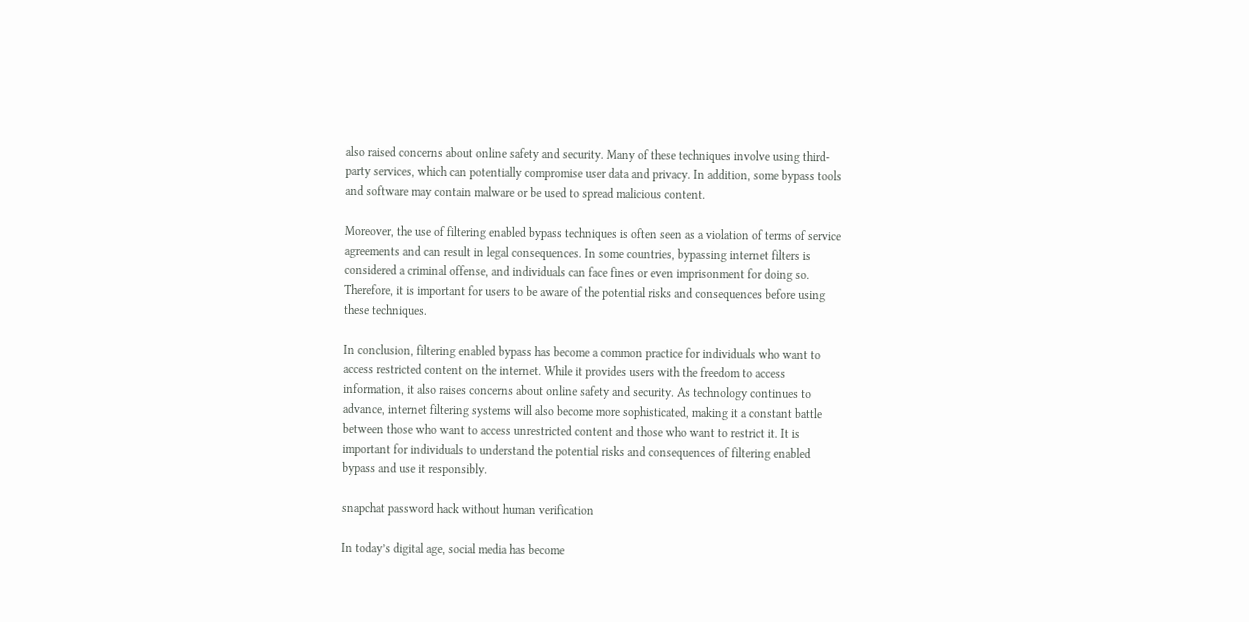also raised concerns about online safety and security. Many of these techniques involve using third-party services, which can potentially compromise user data and privacy. In addition, some bypass tools and software may contain malware or be used to spread malicious content.

Moreover, the use of filtering enabled bypass techniques is often seen as a violation of terms of service agreements and can result in legal consequences. In some countries, bypassing internet filters is considered a criminal offense, and individuals can face fines or even imprisonment for doing so. Therefore, it is important for users to be aware of the potential risks and consequences before using these techniques.

In conclusion, filtering enabled bypass has become a common practice for individuals who want to access restricted content on the internet. While it provides users with the freedom to access information, it also raises concerns about online safety and security. As technology continues to advance, internet filtering systems will also become more sophisticated, making it a constant battle between those who want to access unrestricted content and those who want to restrict it. It is important for individuals to understand the potential risks and consequences of filtering enabled bypass and use it responsibly.

snapchat password hack without human verification

In today’s digital age, social media has become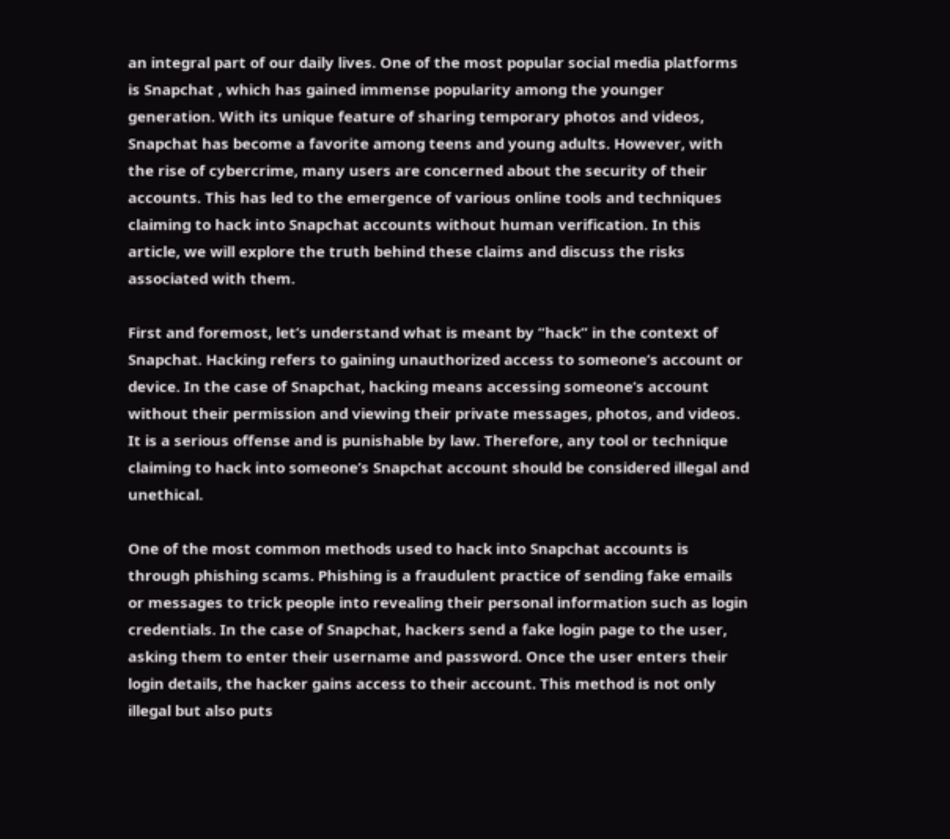an integral part of our daily lives. One of the most popular social media platforms is Snapchat , which has gained immense popularity among the younger generation. With its unique feature of sharing temporary photos and videos, Snapchat has become a favorite among teens and young adults. However, with the rise of cybercrime, many users are concerned about the security of their accounts. This has led to the emergence of various online tools and techniques claiming to hack into Snapchat accounts without human verification. In this article, we will explore the truth behind these claims and discuss the risks associated with them.

First and foremost, let’s understand what is meant by “hack” in the context of Snapchat. Hacking refers to gaining unauthorized access to someone’s account or device. In the case of Snapchat, hacking means accessing someone’s account without their permission and viewing their private messages, photos, and videos. It is a serious offense and is punishable by law. Therefore, any tool or technique claiming to hack into someone’s Snapchat account should be considered illegal and unethical.

One of the most common methods used to hack into Snapchat accounts is through phishing scams. Phishing is a fraudulent practice of sending fake emails or messages to trick people into revealing their personal information such as login credentials. In the case of Snapchat, hackers send a fake login page to the user, asking them to enter their username and password. Once the user enters their login details, the hacker gains access to their account. This method is not only illegal but also puts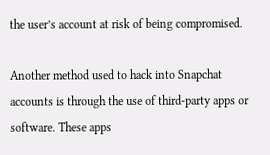the user’s account at risk of being compromised.

Another method used to hack into Snapchat accounts is through the use of third-party apps or software. These apps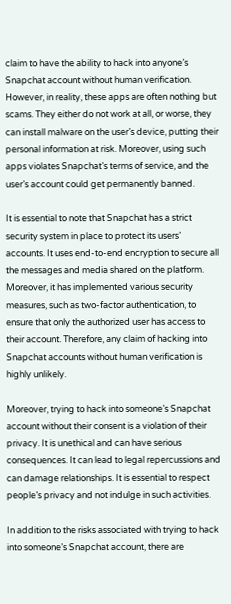claim to have the ability to hack into anyone’s Snapchat account without human verification. However, in reality, these apps are often nothing but scams. They either do not work at all, or worse, they can install malware on the user’s device, putting their personal information at risk. Moreover, using such apps violates Snapchat’s terms of service, and the user’s account could get permanently banned.

It is essential to note that Snapchat has a strict security system in place to protect its users’ accounts. It uses end-to-end encryption to secure all the messages and media shared on the platform. Moreover, it has implemented various security measures, such as two-factor authentication, to ensure that only the authorized user has access to their account. Therefore, any claim of hacking into Snapchat accounts without human verification is highly unlikely.

Moreover, trying to hack into someone’s Snapchat account without their consent is a violation of their privacy. It is unethical and can have serious consequences. It can lead to legal repercussions and can damage relationships. It is essential to respect people’s privacy and not indulge in such activities.

In addition to the risks associated with trying to hack into someone’s Snapchat account, there are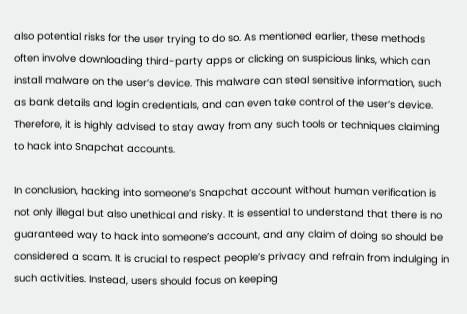also potential risks for the user trying to do so. As mentioned earlier, these methods often involve downloading third-party apps or clicking on suspicious links, which can install malware on the user’s device. This malware can steal sensitive information, such as bank details and login credentials, and can even take control of the user’s device. Therefore, it is highly advised to stay away from any such tools or techniques claiming to hack into Snapchat accounts.

In conclusion, hacking into someone’s Snapchat account without human verification is not only illegal but also unethical and risky. It is essential to understand that there is no guaranteed way to hack into someone’s account, and any claim of doing so should be considered a scam. It is crucial to respect people’s privacy and refrain from indulging in such activities. Instead, users should focus on keeping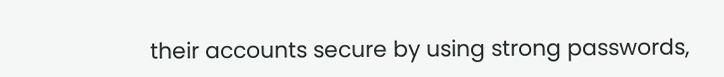their accounts secure by using strong passwords,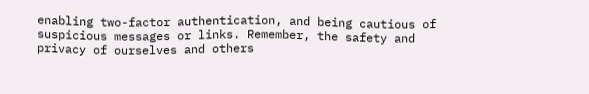enabling two-factor authentication, and being cautious of suspicious messages or links. Remember, the safety and privacy of ourselves and others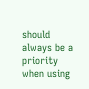should always be a priority when using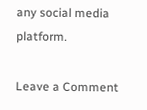any social media platform.

Leave a Comment